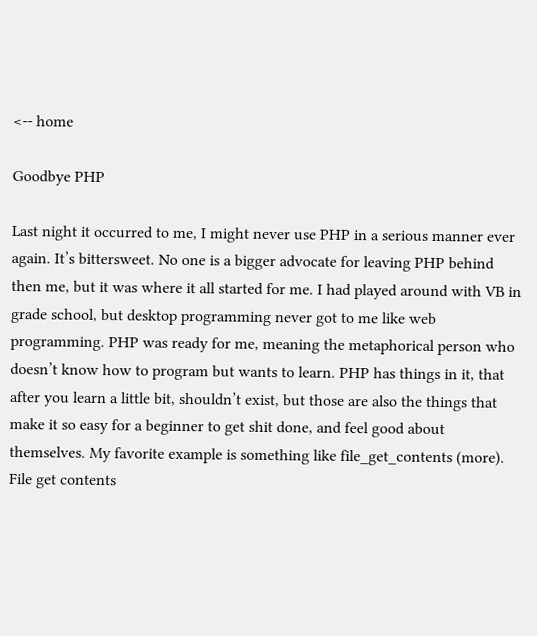<-- home

Goodbye PHP

Last night it occurred to me, I might never use PHP in a serious manner ever again. It’s bittersweet. No one is a bigger advocate for leaving PHP behind then me, but it was where it all started for me. I had played around with VB in grade school, but desktop programming never got to me like web programming. PHP was ready for me, meaning the metaphorical person who doesn’t know how to program but wants to learn. PHP has things in it, that after you learn a little bit, shouldn’t exist, but those are also the things that make it so easy for a beginner to get shit done, and feel good about themselves. My favorite example is something like file_get_contents (more). File get contents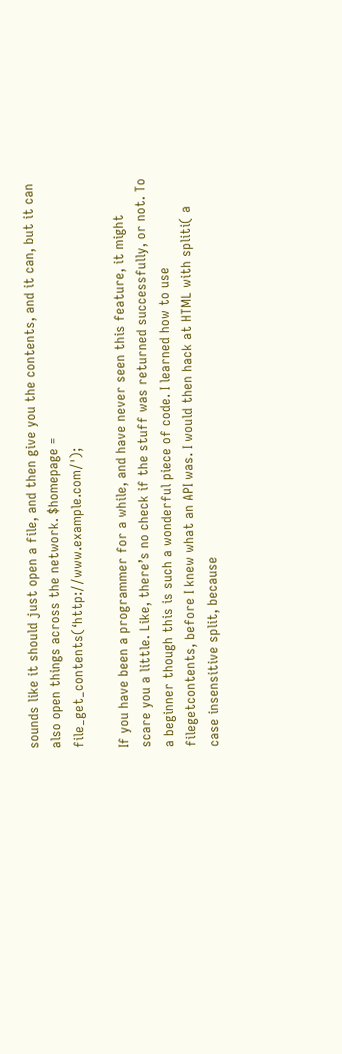sounds like it should just open a file, and then give you the contents, and it can, but it can also open things across the network. $homepage = file_get_contents(‘http://www.example.com/');

If you have been a programmer for a while, and have never seen this feature, it might scare you a little. Like, there’s no check if the stuff was returned successfully, or not. To a beginner though this is such a wonderful piece of code. I learned how to use filegetcontents, before I knew what an API was. I would then hack at HTML with spliti( a case insensitive split, because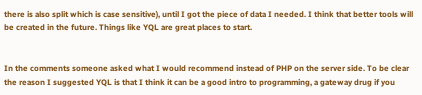there is also split which is case sensitive), until I got the piece of data I needed. I think that better tools will be created in the future. Things like YQL are great places to start.


In the comments someone asked what I would recommend instead of PHP on the server side. To be clear the reason I suggested YQL is that I think it can be a good intro to programming, a gateway drug if you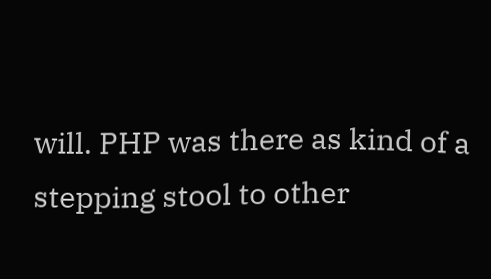will. PHP was there as kind of a stepping stool to other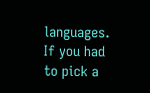languages. If you had to pick a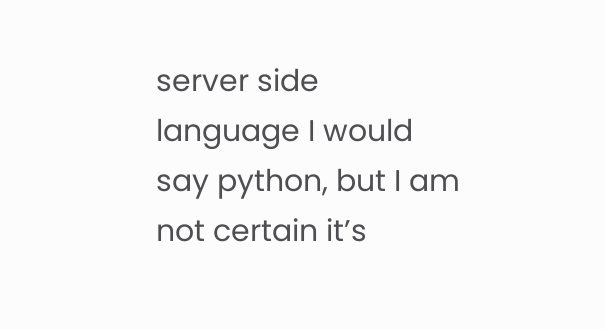server side language I would say python, but I am not certain it’s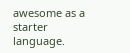awesome as a starter language.